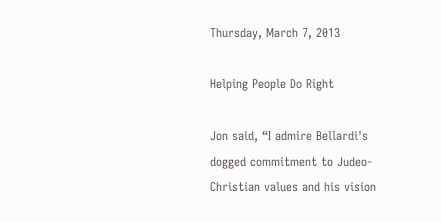Thursday, March 7, 2013

Helping People Do Right

Jon said, “I admire Bellardi's dogged commitment to Judeo-Christian values and his vision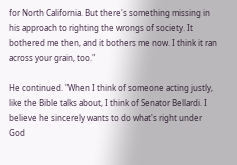for North California. But there's something missing in his approach to righting the wrongs of society. It bothered me then, and it bothers me now. I think it ran across your grain, too."

He continued. "When I think of someone acting justly, like the Bible talks about, I think of Senator Bellardi. I believe he sincerely wants to do what's right under God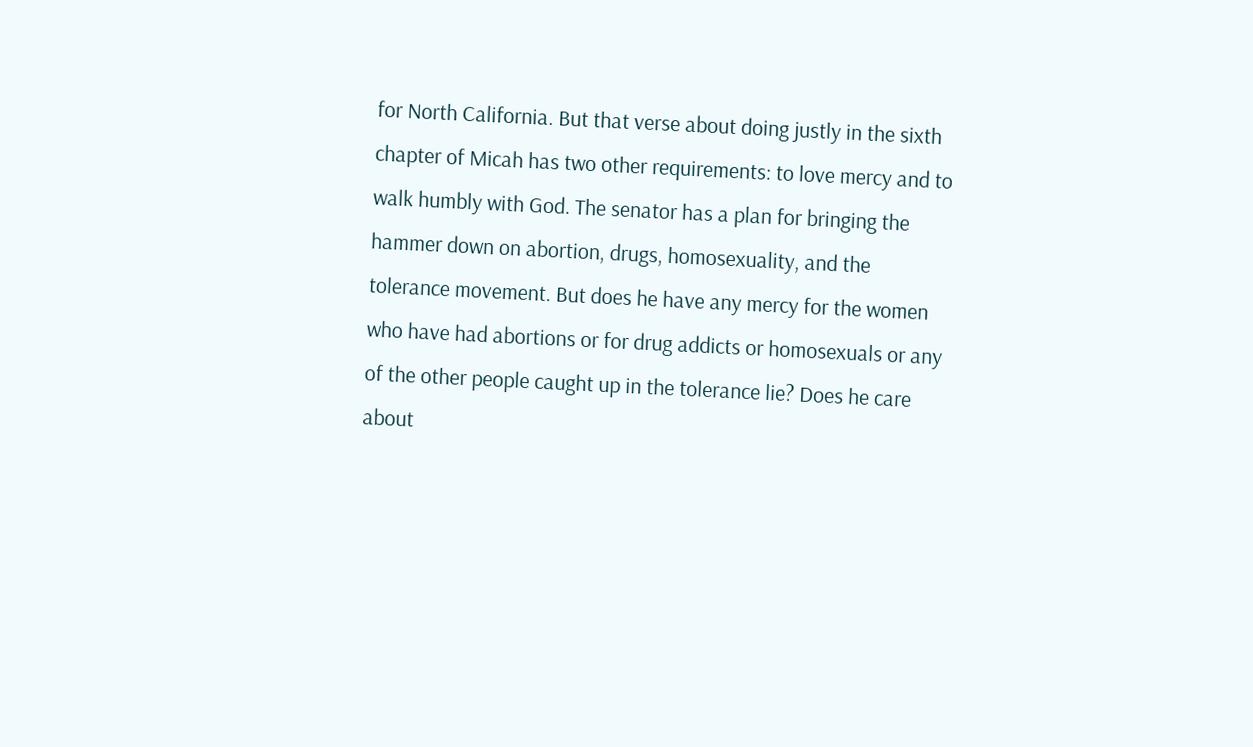for North California. But that verse about doing justly in the sixth chapter of Micah has two other requirements: to love mercy and to walk humbly with God. The senator has a plan for bringing the hammer down on abortion, drugs, homosexuality, and the tolerance movement. But does he have any mercy for the women who have had abortions or for drug addicts or homosexuals or any of the other people caught up in the tolerance lie? Does he care about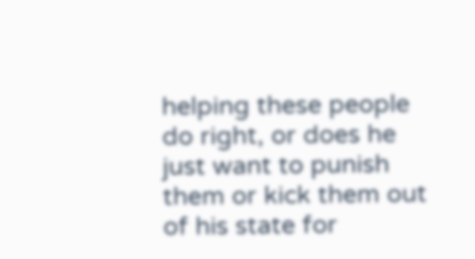helping these people do right, or does he just want to punish them or kick them out of his state for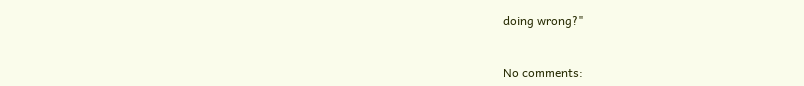doing wrong?"


No comments: